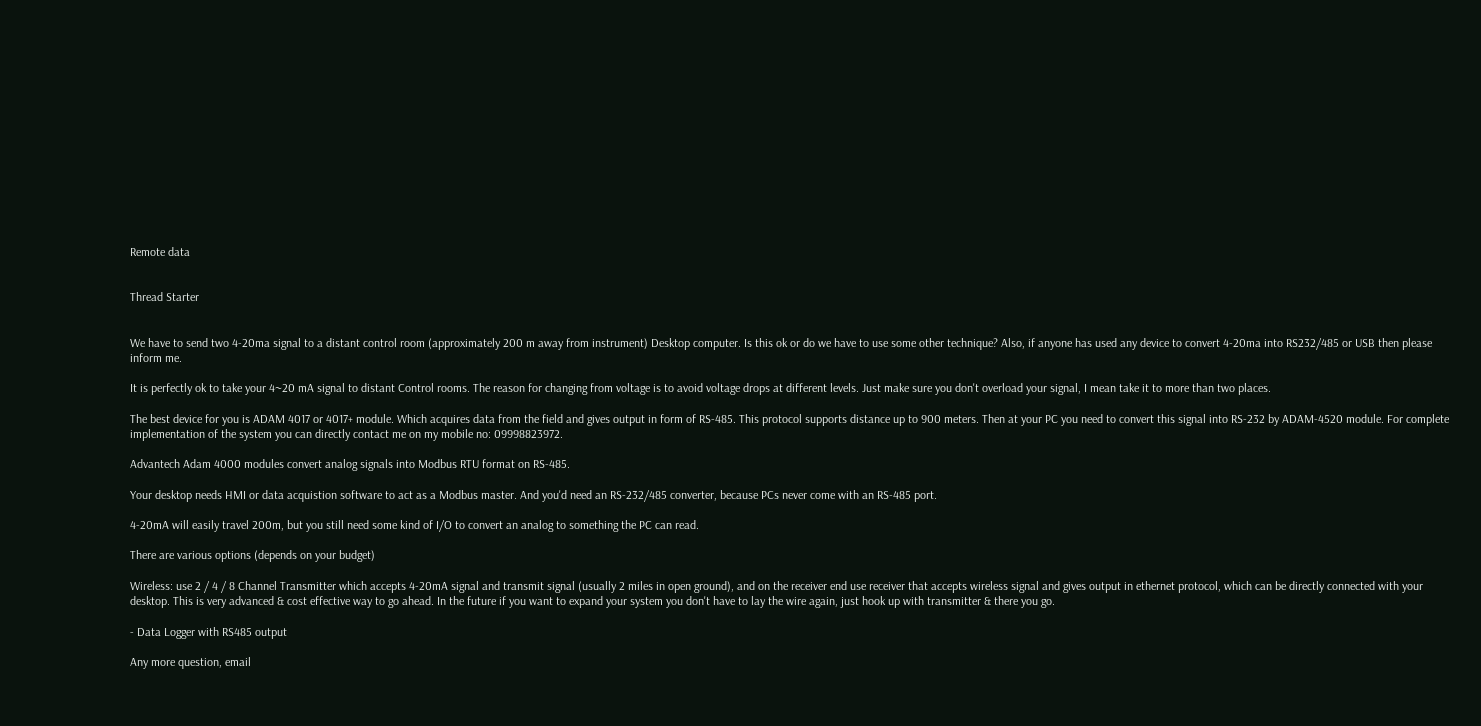Remote data


Thread Starter


We have to send two 4-20ma signal to a distant control room (approximately 200 m away from instrument) Desktop computer. Is this ok or do we have to use some other technique? Also, if anyone has used any device to convert 4-20ma into RS232/485 or USB then please inform me.

It is perfectly ok to take your 4~20 mA signal to distant Control rooms. The reason for changing from voltage is to avoid voltage drops at different levels. Just make sure you don't overload your signal, I mean take it to more than two places.

The best device for you is ADAM 4017 or 4017+ module. Which acquires data from the field and gives output in form of RS-485. This protocol supports distance up to 900 meters. Then at your PC you need to convert this signal into RS-232 by ADAM-4520 module. For complete implementation of the system you can directly contact me on my mobile no: 09998823972.

Advantech Adam 4000 modules convert analog signals into Modbus RTU format on RS-485.

Your desktop needs HMI or data acquistion software to act as a Modbus master. And you'd need an RS-232/485 converter, because PCs never come with an RS-485 port.

4-20mA will easily travel 200m, but you still need some kind of I/O to convert an analog to something the PC can read.

There are various options (depends on your budget)

Wireless: use 2 / 4 / 8 Channel Transmitter which accepts 4-20mA signal and transmit signal (usually 2 miles in open ground), and on the receiver end use receiver that accepts wireless signal and gives output in ethernet protocol, which can be directly connected with your desktop. This is very advanced & cost effective way to go ahead. In the future if you want to expand your system you don't have to lay the wire again, just hook up with transmitter & there you go.

- Data Logger with RS485 output

Any more question, email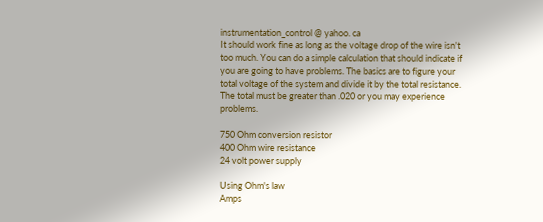instrumentation_control @ yahoo. ca
It should work fine as long as the voltage drop of the wire isn't too much. You can do a simple calculation that should indicate if you are going to have problems. The basics are to figure your total voltage of the system and divide it by the total resistance. The total must be greater than .020 or you may experience problems.

750 Ohm conversion resistor
400 Ohm wire resistance
24 volt power supply

Using Ohm's law
Amps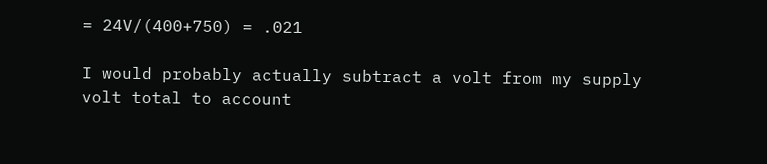= 24V/(400+750) = .021

I would probably actually subtract a volt from my supply volt total to account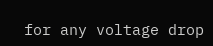for any voltage drop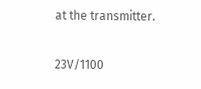at the transmitter.

23V/1100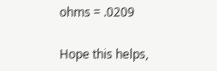ohms = .0209

Hope this helps,